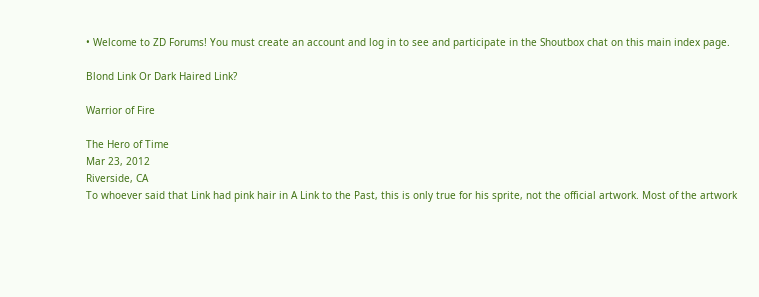• Welcome to ZD Forums! You must create an account and log in to see and participate in the Shoutbox chat on this main index page.

Blond Link Or Dark Haired Link?

Warrior of Fire

The Hero of Time
Mar 23, 2012
Riverside, CA
To whoever said that Link had pink hair in A Link to the Past, this is only true for his sprite, not the official artwork. Most of the artwork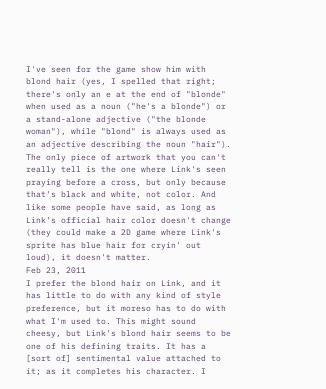I've seen for the game show him with blond hair (yes, I spelled that right; there's only an e at the end of "blonde" when used as a noun ("he's a blonde") or a stand-alone adjective ("the blonde woman"), while "blond" is always used as an adjective describing the noun "hair"). The only piece of artwork that you can't really tell is the one where Link's seen praying before a cross, but only because that's black and white, not color. And like some people have said, as long as Link's official hair color doesn't change (they could make a 2D game where Link's sprite has blue hair for cryin' out loud), it doesn't matter.
Feb 23, 2011
I prefer the blond hair on Link, and it has little to do with any kind of style preference, but it moreso has to do with what I'm used to. This might sound cheesy, but Link's blond hair seems to be one of his defining traits. It has a [sort of] sentimental value attached to it; as it completes his character. I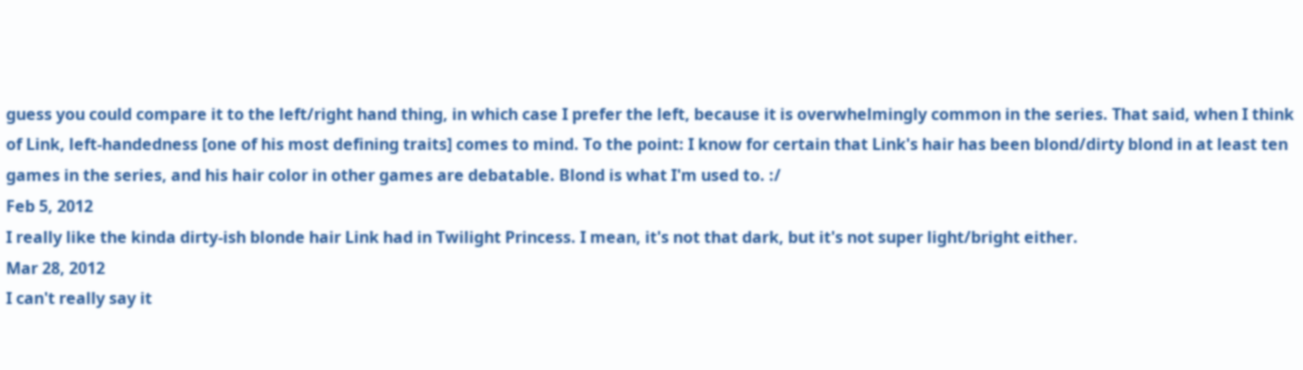guess you could compare it to the left/right hand thing, in which case I prefer the left, because it is overwhelmingly common in the series. That said, when I think of Link, left-handedness [one of his most defining traits] comes to mind. To the point: I know for certain that Link's hair has been blond/dirty blond in at least ten games in the series, and his hair color in other games are debatable. Blond is what I'm used to. :/
Feb 5, 2012
I really like the kinda dirty-ish blonde hair Link had in Twilight Princess. I mean, it's not that dark, but it's not super light/bright either.
Mar 28, 2012
I can't really say it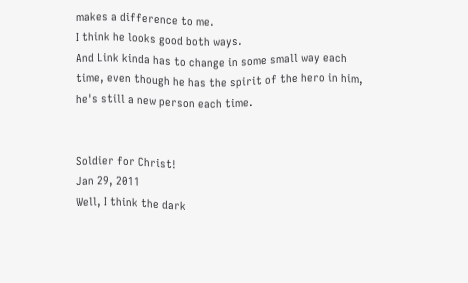makes a difference to me.
I think he looks good both ways.
And Link kinda has to change in some small way each time, even though he has the spirit of the hero in him, he's still a new person each time.


Soldier for Christ!
Jan 29, 2011
Well, I think the dark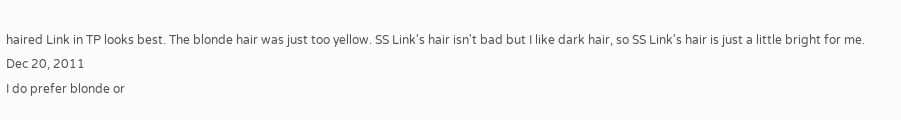haired Link in TP looks best. The blonde hair was just too yellow. SS Link's hair isn't bad but I like dark hair, so SS Link's hair is just a little bright for me.
Dec 20, 2011
I do prefer blonde or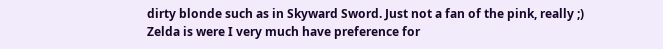dirty blonde such as in Skyward Sword. Just not a fan of the pink, really ;)
Zelda is were I very much have preference for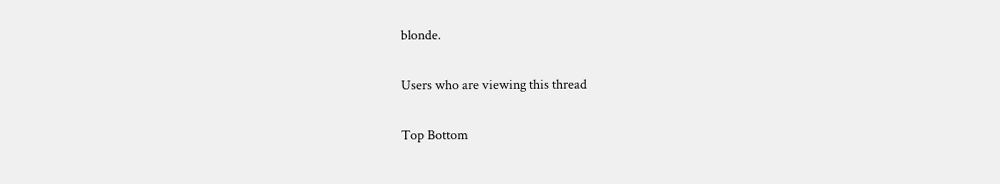blonde.

Users who are viewing this thread

Top Bottom